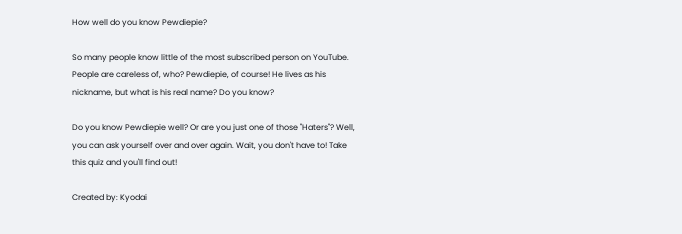How well do you know Pewdiepie?

So many people know little of the most subscribed person on YouTube. People are careless of, who? Pewdiepie, of course! He lives as his nickname, but what is his real name? Do you know?

Do you know Pewdiepie well? Or are you just one of those "Haters"? Well, you can ask yourself over and over again. Wait, you don't have to! Take this quiz and you'll find out!

Created by: Kyodai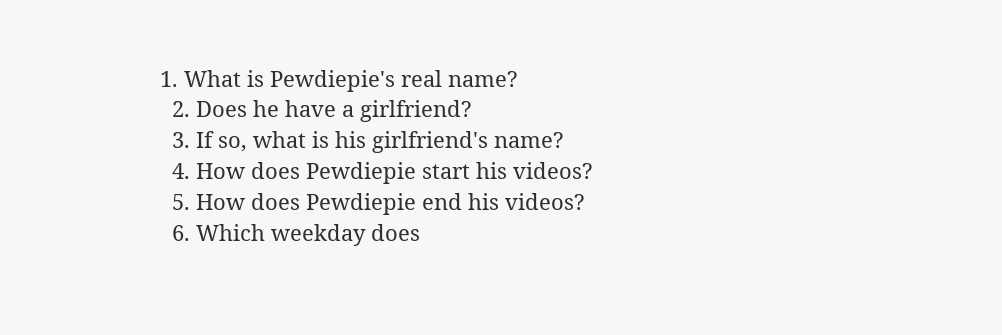1. What is Pewdiepie's real name?
  2. Does he have a girlfriend?
  3. If so, what is his girlfriend's name?
  4. How does Pewdiepie start his videos?
  5. How does Pewdiepie end his videos?
  6. Which weekday does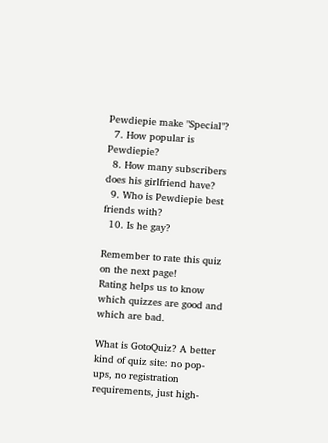Pewdiepie make "Special"?
  7. How popular is Pewdiepie?
  8. How many subscribers does his girlfriend have?
  9. Who is Pewdiepie best friends with?
  10. Is he gay?

Remember to rate this quiz on the next page!
Rating helps us to know which quizzes are good and which are bad.

What is GotoQuiz? A better kind of quiz site: no pop-ups, no registration requirements, just high-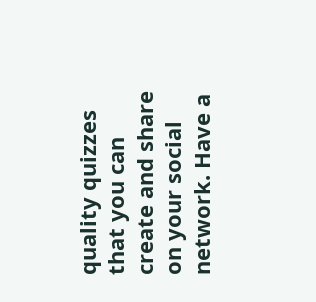quality quizzes that you can create and share on your social network. Have a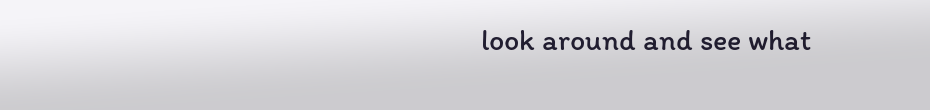look around and see what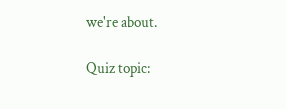we're about.

Quiz topic: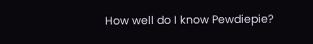How well do I know Pewdiepie?